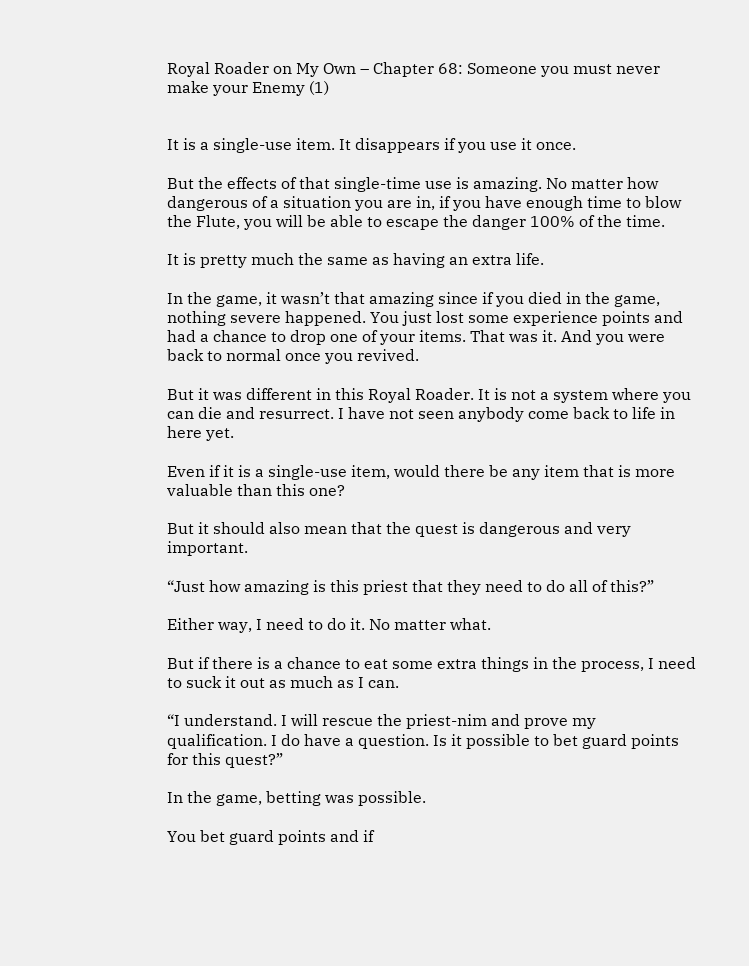Royal Roader on My Own – Chapter 68: Someone you must never make your Enemy (1)


It is a single-use item. It disappears if you use it once.

But the effects of that single-time use is amazing. No matter how dangerous of a situation you are in, if you have enough time to blow the Flute, you will be able to escape the danger 100% of the time.

It is pretty much the same as having an extra life.

In the game, it wasn’t that amazing since if you died in the game, nothing severe happened. You just lost some experience points and had a chance to drop one of your items. That was it. And you were back to normal once you revived.

But it was different in this Royal Roader. It is not a system where you can die and resurrect. I have not seen anybody come back to life in here yet.

Even if it is a single-use item, would there be any item that is more valuable than this one?

But it should also mean that the quest is dangerous and very important.

“Just how amazing is this priest that they need to do all of this?”

Either way, I need to do it. No matter what.

But if there is a chance to eat some extra things in the process, I need to suck it out as much as I can.

“I understand. I will rescue the priest-nim and prove my qualification. I do have a question. Is it possible to bet guard points for this quest?”

In the game, betting was possible.

You bet guard points and if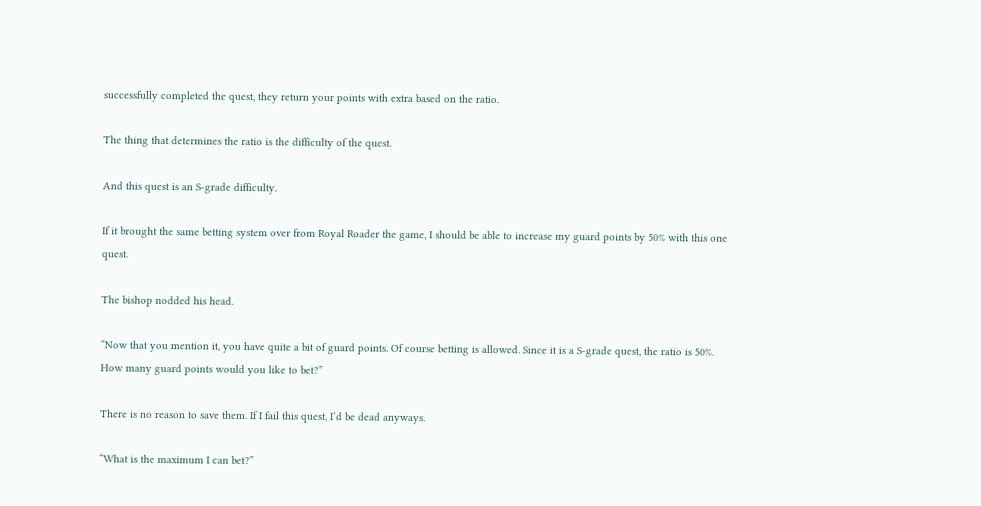successfully completed the quest, they return your points with extra based on the ratio.

The thing that determines the ratio is the difficulty of the quest.

And this quest is an S-grade difficulty.

If it brought the same betting system over from Royal Roader the game, I should be able to increase my guard points by 50% with this one quest.

The bishop nodded his head.

“Now that you mention it, you have quite a bit of guard points. Of course betting is allowed. Since it is a S-grade quest, the ratio is 50%. How many guard points would you like to bet?”

There is no reason to save them. If I fail this quest, I’d be dead anyways.

“What is the maximum I can bet?”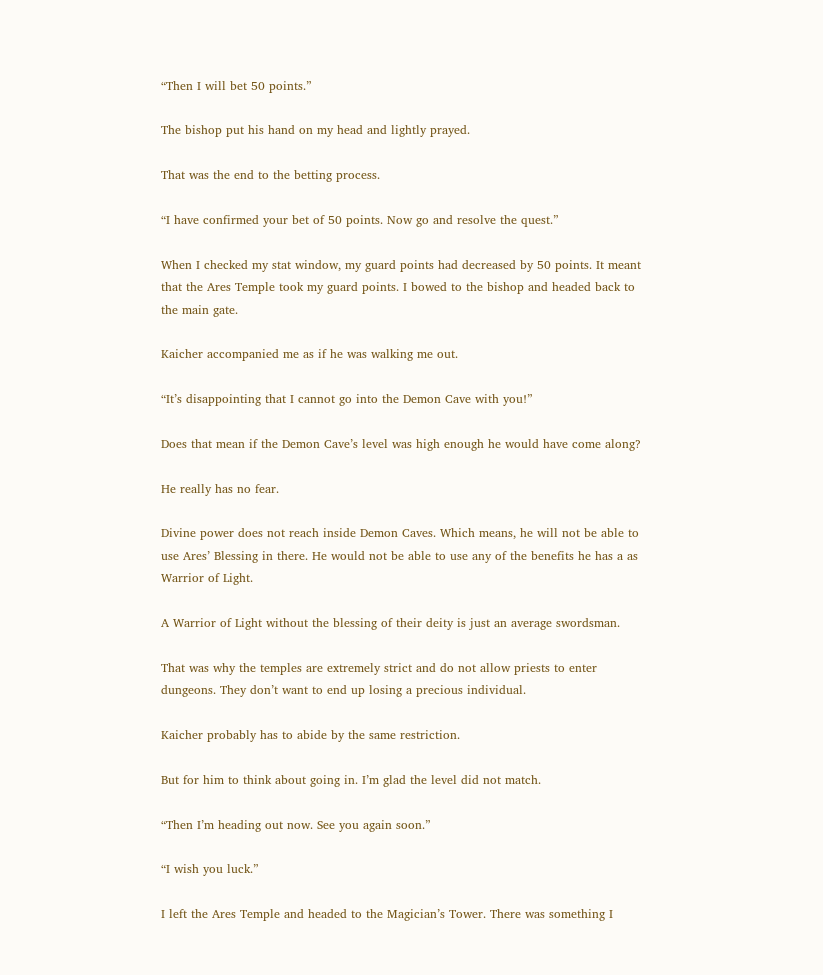“Then I will bet 50 points.”

The bishop put his hand on my head and lightly prayed.

That was the end to the betting process.

“I have confirmed your bet of 50 points. Now go and resolve the quest.”

When I checked my stat window, my guard points had decreased by 50 points. It meant that the Ares Temple took my guard points. I bowed to the bishop and headed back to the main gate.

Kaicher accompanied me as if he was walking me out.

“It’s disappointing that I cannot go into the Demon Cave with you!”

Does that mean if the Demon Cave’s level was high enough he would have come along?

He really has no fear.

Divine power does not reach inside Demon Caves. Which means, he will not be able to use Ares’ Blessing in there. He would not be able to use any of the benefits he has a as Warrior of Light.

A Warrior of Light without the blessing of their deity is just an average swordsman.

That was why the temples are extremely strict and do not allow priests to enter dungeons. They don’t want to end up losing a precious individual.

Kaicher probably has to abide by the same restriction.

But for him to think about going in. I’m glad the level did not match.

“Then I’m heading out now. See you again soon.”

“I wish you luck.”

I left the Ares Temple and headed to the Magician’s Tower. There was something I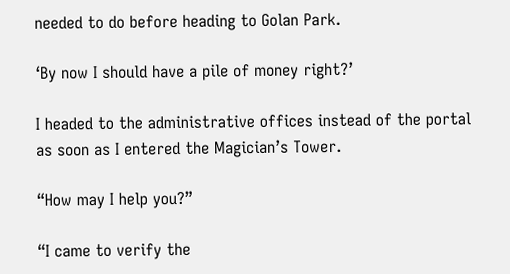needed to do before heading to Golan Park.

‘By now I should have a pile of money right?’

I headed to the administrative offices instead of the portal as soon as I entered the Magician’s Tower.

“How may I help you?”

“I came to verify the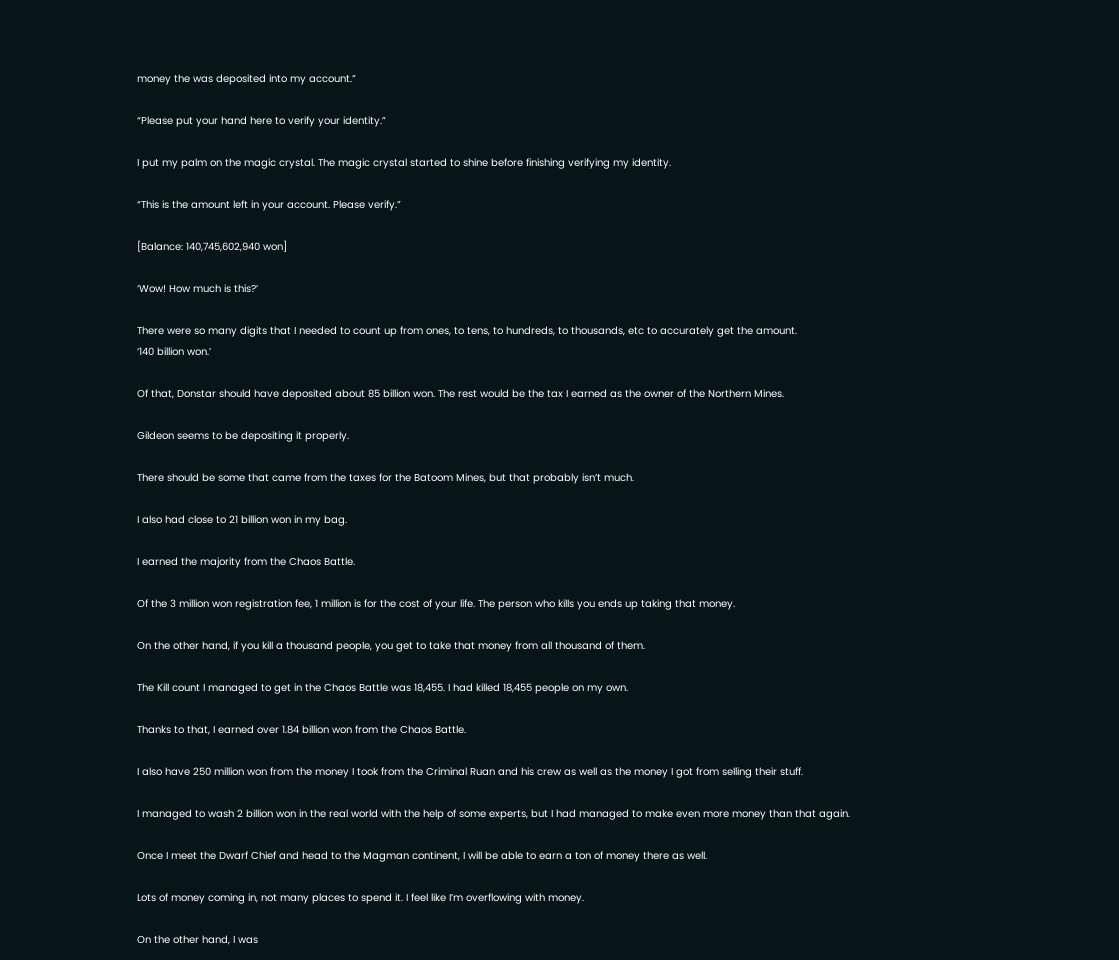money the was deposited into my account.”

“Please put your hand here to verify your identity.”

I put my palm on the magic crystal. The magic crystal started to shine before finishing verifying my identity.

“This is the amount left in your account. Please verify.”

[Balance: 140,745,602,940 won]

‘Wow! How much is this?’

There were so many digits that I needed to count up from ones, to tens, to hundreds, to thousands, etc to accurately get the amount.
‘140 billion won.’

Of that, Donstar should have deposited about 85 billion won. The rest would be the tax I earned as the owner of the Northern Mines.

Gildeon seems to be depositing it properly.

There should be some that came from the taxes for the Batoom Mines, but that probably isn’t much.

I also had close to 21 billion won in my bag.

I earned the majority from the Chaos Battle.

Of the 3 million won registration fee, 1 million is for the cost of your life. The person who kills you ends up taking that money.

On the other hand, if you kill a thousand people, you get to take that money from all thousand of them.

The Kill count I managed to get in the Chaos Battle was 18,455. I had killed 18,455 people on my own.

Thanks to that, I earned over 1.84 billion won from the Chaos Battle.

I also have 250 million won from the money I took from the Criminal Ruan and his crew as well as the money I got from selling their stuff.

I managed to wash 2 billion won in the real world with the help of some experts, but I had managed to make even more money than that again.

Once I meet the Dwarf Chief and head to the Magman continent, I will be able to earn a ton of money there as well.

Lots of money coming in, not many places to spend it. I feel like I’m overflowing with money.

On the other hand, I was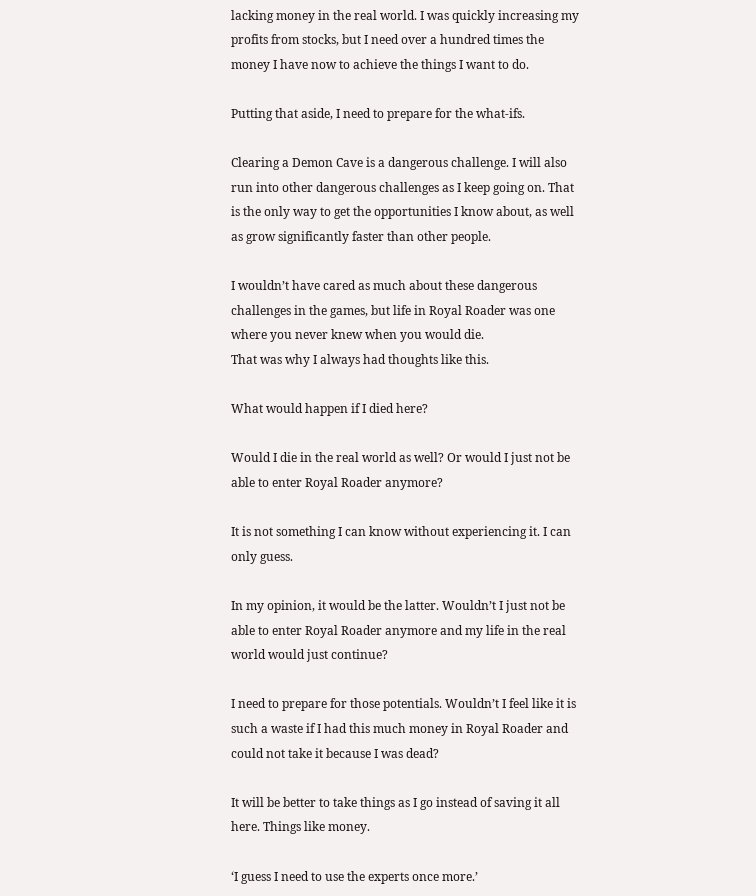lacking money in the real world. I was quickly increasing my profits from stocks, but I need over a hundred times the money I have now to achieve the things I want to do.

Putting that aside, I need to prepare for the what-ifs.

Clearing a Demon Cave is a dangerous challenge. I will also run into other dangerous challenges as I keep going on. That is the only way to get the opportunities I know about, as well as grow significantly faster than other people.

I wouldn’t have cared as much about these dangerous challenges in the games, but life in Royal Roader was one where you never knew when you would die.
That was why I always had thoughts like this.

What would happen if I died here?

Would I die in the real world as well? Or would I just not be able to enter Royal Roader anymore?

It is not something I can know without experiencing it. I can only guess.

In my opinion, it would be the latter. Wouldn’t I just not be able to enter Royal Roader anymore and my life in the real world would just continue?

I need to prepare for those potentials. Wouldn’t I feel like it is such a waste if I had this much money in Royal Roader and could not take it because I was dead?

It will be better to take things as I go instead of saving it all here. Things like money.

‘I guess I need to use the experts once more.’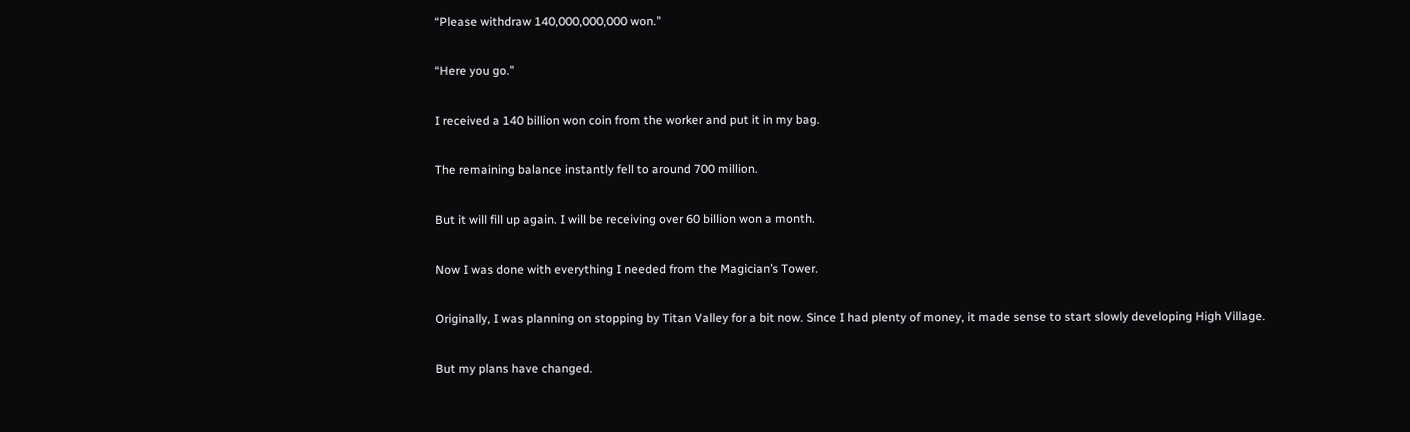“Please withdraw 140,000,000,000 won.”

“Here you go.”

I received a 140 billion won coin from the worker and put it in my bag.

The remaining balance instantly fell to around 700 million.

But it will fill up again. I will be receiving over 60 billion won a month.

Now I was done with everything I needed from the Magician’s Tower.

Originally, I was planning on stopping by Titan Valley for a bit now. Since I had plenty of money, it made sense to start slowly developing High Village.

But my plans have changed.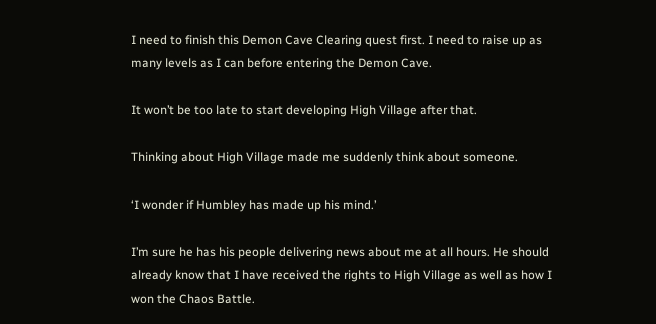I need to finish this Demon Cave Clearing quest first. I need to raise up as many levels as I can before entering the Demon Cave.

It won’t be too late to start developing High Village after that.

Thinking about High Village made me suddenly think about someone.

‘I wonder if Humbley has made up his mind.’

I’m sure he has his people delivering news about me at all hours. He should already know that I have received the rights to High Village as well as how I won the Chaos Battle.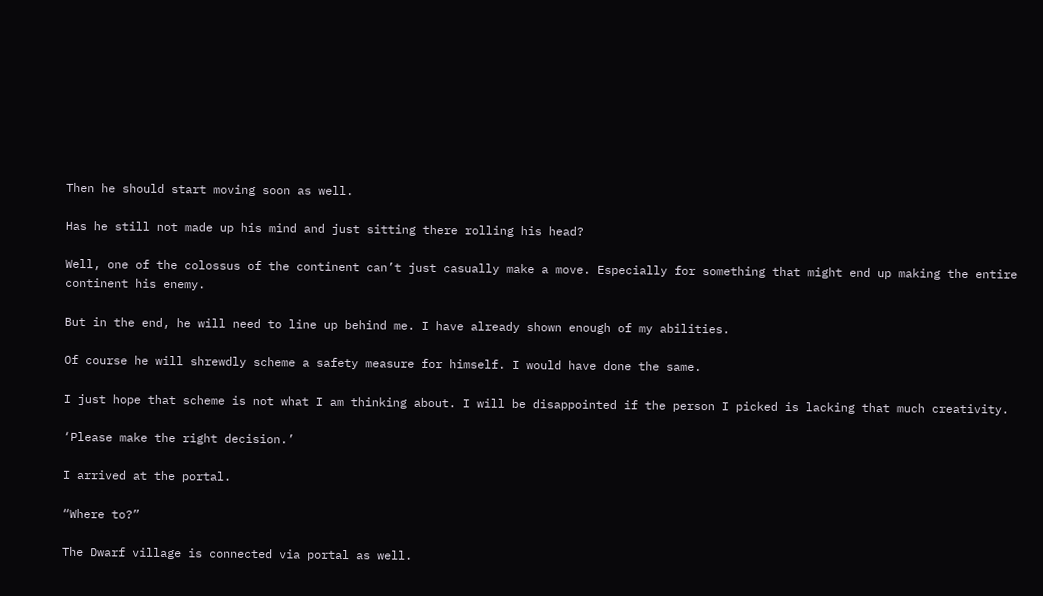Then he should start moving soon as well.

Has he still not made up his mind and just sitting there rolling his head?

Well, one of the colossus of the continent can’t just casually make a move. Especially for something that might end up making the entire continent his enemy.

But in the end, he will need to line up behind me. I have already shown enough of my abilities.

Of course he will shrewdly scheme a safety measure for himself. I would have done the same.

I just hope that scheme is not what I am thinking about. I will be disappointed if the person I picked is lacking that much creativity.

‘Please make the right decision.’

I arrived at the portal.

“Where to?”

The Dwarf village is connected via portal as well.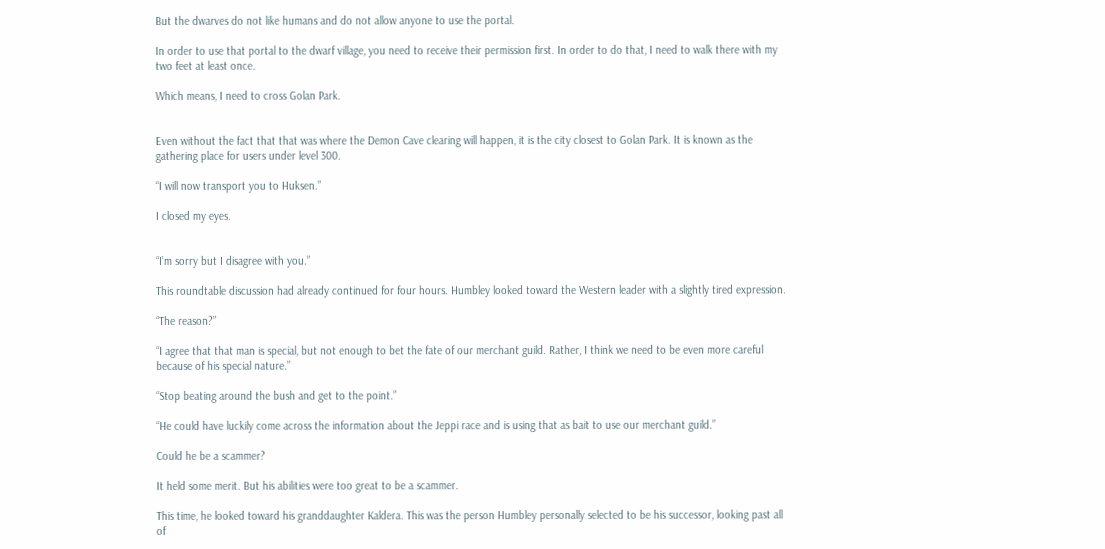But the dwarves do not like humans and do not allow anyone to use the portal.

In order to use that portal to the dwarf village, you need to receive their permission first. In order to do that, I need to walk there with my two feet at least once.

Which means, I need to cross Golan Park.


Even without the fact that that was where the Demon Cave clearing will happen, it is the city closest to Golan Park. It is known as the gathering place for users under level 300.

“I will now transport you to Huksen.”

I closed my eyes.


“I’m sorry but I disagree with you.”

This roundtable discussion had already continued for four hours. Humbley looked toward the Western leader with a slightly tired expression.

“The reason?”

“I agree that that man is special, but not enough to bet the fate of our merchant guild. Rather, I think we need to be even more careful because of his special nature.”

“Stop beating around the bush and get to the point.”

“He could have luckily come across the information about the Jeppi race and is using that as bait to use our merchant guild.”

Could he be a scammer?

It held some merit. But his abilities were too great to be a scammer.

This time, he looked toward his granddaughter Kaldera. This was the person Humbley personally selected to be his successor, looking past all of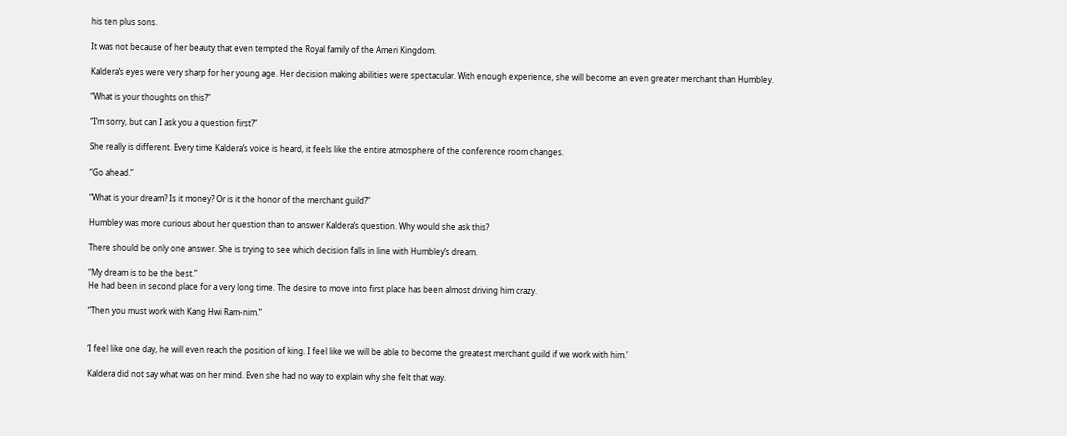his ten plus sons.

It was not because of her beauty that even tempted the Royal family of the Ameri Kingdom.

Kaldera’s eyes were very sharp for her young age. Her decision making abilities were spectacular. With enough experience, she will become an even greater merchant than Humbley.

“What is your thoughts on this?”

“I’m sorry, but can I ask you a question first?”

She really is different. Every time Kaldera’s voice is heard, it feels like the entire atmosphere of the conference room changes.

“Go ahead.”

“What is your dream? Is it money? Or is it the honor of the merchant guild?”

Humbley was more curious about her question than to answer Kaldera’s question. Why would she ask this?

There should be only one answer. She is trying to see which decision falls in line with Humbley’s dream.

“My dream is to be the best.”
He had been in second place for a very long time. The desire to move into first place has been almost driving him crazy.

“Then you must work with Kang Hwi Ram-nim.”


‘I feel like one day, he will even reach the position of king. I feel like we will be able to become the greatest merchant guild if we work with him.’

Kaldera did not say what was on her mind. Even she had no way to explain why she felt that way.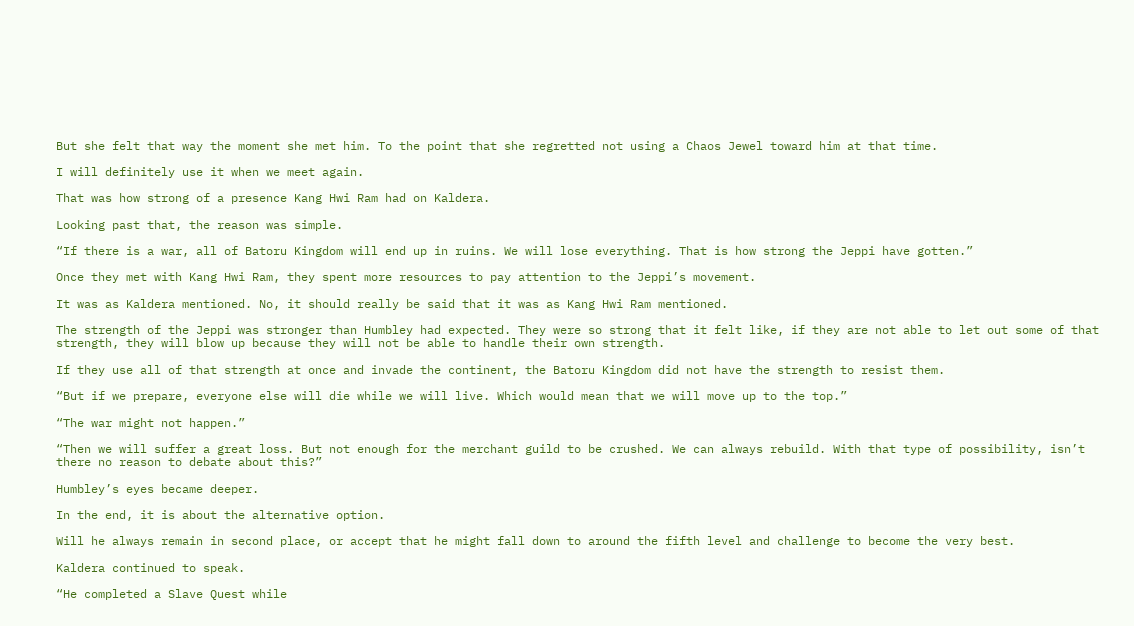But she felt that way the moment she met him. To the point that she regretted not using a Chaos Jewel toward him at that time.

I will definitely use it when we meet again.

That was how strong of a presence Kang Hwi Ram had on Kaldera.

Looking past that, the reason was simple.

“If there is a war, all of Batoru Kingdom will end up in ruins. We will lose everything. That is how strong the Jeppi have gotten.”

Once they met with Kang Hwi Ram, they spent more resources to pay attention to the Jeppi’s movement.

It was as Kaldera mentioned. No, it should really be said that it was as Kang Hwi Ram mentioned.

The strength of the Jeppi was stronger than Humbley had expected. They were so strong that it felt like, if they are not able to let out some of that strength, they will blow up because they will not be able to handle their own strength.

If they use all of that strength at once and invade the continent, the Batoru Kingdom did not have the strength to resist them.

“But if we prepare, everyone else will die while we will live. Which would mean that we will move up to the top.”

“The war might not happen.”

“Then we will suffer a great loss. But not enough for the merchant guild to be crushed. We can always rebuild. With that type of possibility, isn’t there no reason to debate about this?”

Humbley’s eyes became deeper.

In the end, it is about the alternative option.

Will he always remain in second place, or accept that he might fall down to around the fifth level and challenge to become the very best.

Kaldera continued to speak.

“He completed a Slave Quest while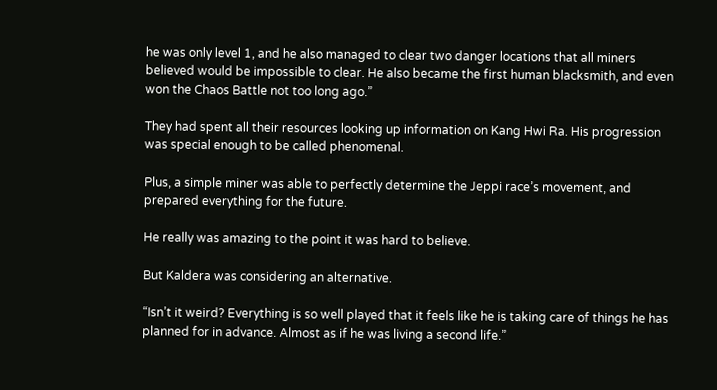he was only level 1, and he also managed to clear two danger locations that all miners believed would be impossible to clear. He also became the first human blacksmith, and even won the Chaos Battle not too long ago.”

They had spent all their resources looking up information on Kang Hwi Ra. His progression was special enough to be called phenomenal.

Plus, a simple miner was able to perfectly determine the Jeppi race’s movement, and prepared everything for the future.

He really was amazing to the point it was hard to believe.

But Kaldera was considering an alternative.

“Isn’t it weird? Everything is so well played that it feels like he is taking care of things he has planned for in advance. Almost as if he was living a second life.”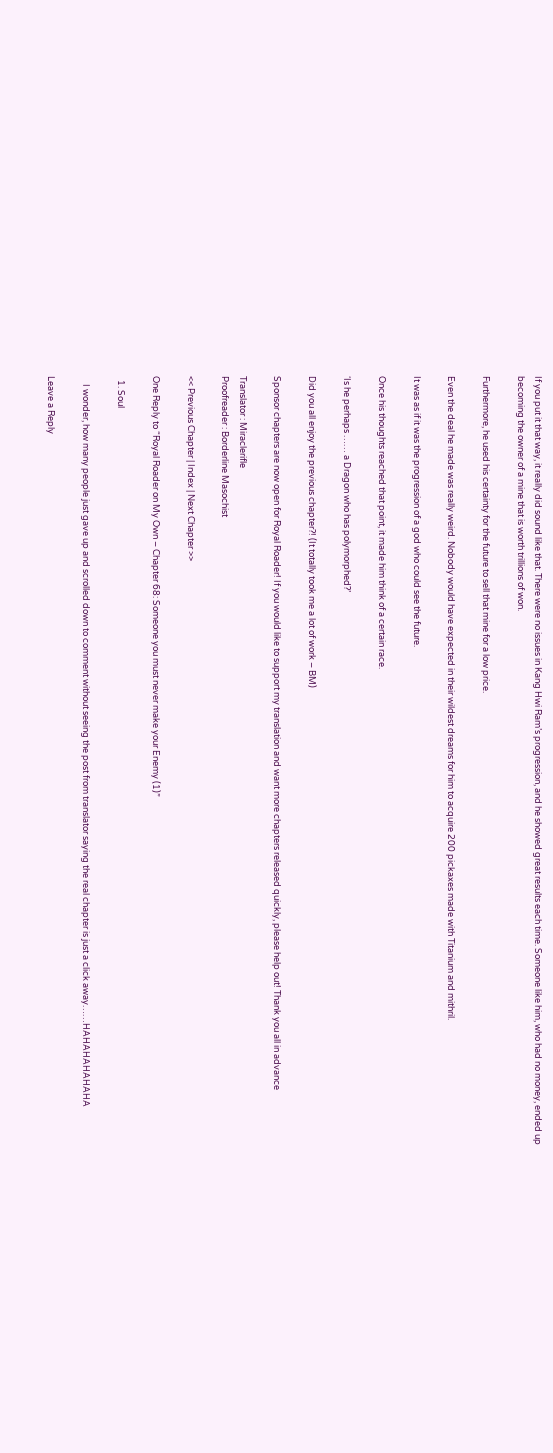If you put it that way, it really did sound like that. There were no issues in Kang Hwi Ram’s progression, and he showed great results each time. Someone like him, who had no money, ended up becoming the owner of a mine that is worth trillions of won.

Furthermore, he used his certainty for the future to sell that mine for a low price.

Even the deal he made was really weird. Nobody would have expected in their wildest dreams for him to acquire 200 pickaxes made with Titanium and mithril.

It was as if it was the progression of a god who could see the future.

Once his thoughts reached that point, it made him think of a certain race.

‘Is he perhaps …… a Dragon who has polymorphed?’

Did you all enjoy the previous chapter?! (It totally took me a lot of work – BM)

Sponsor chapters are now open for Royal Roader! If you would like to support my translation and want more chapters released quickly, please help out! Thank you all in advance

Translator : Miraclerifle
Proofreader : Borderline Masochist

<< Previous Chapter | Index | Next Chapter >>

One Reply to “Royal Roader on My Own – Chapter 68: Someone you must never make your Enemy (1)”

  1. Soul

    I wonder, how many people just gave up and scrolled down to comment without seeing the post from translator saying the real chapter is just a click away……HAHAHAHAHAHA

Leave a Reply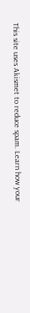This site uses Akismet to reduce spam. Learn how your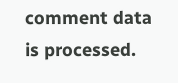comment data is processed.